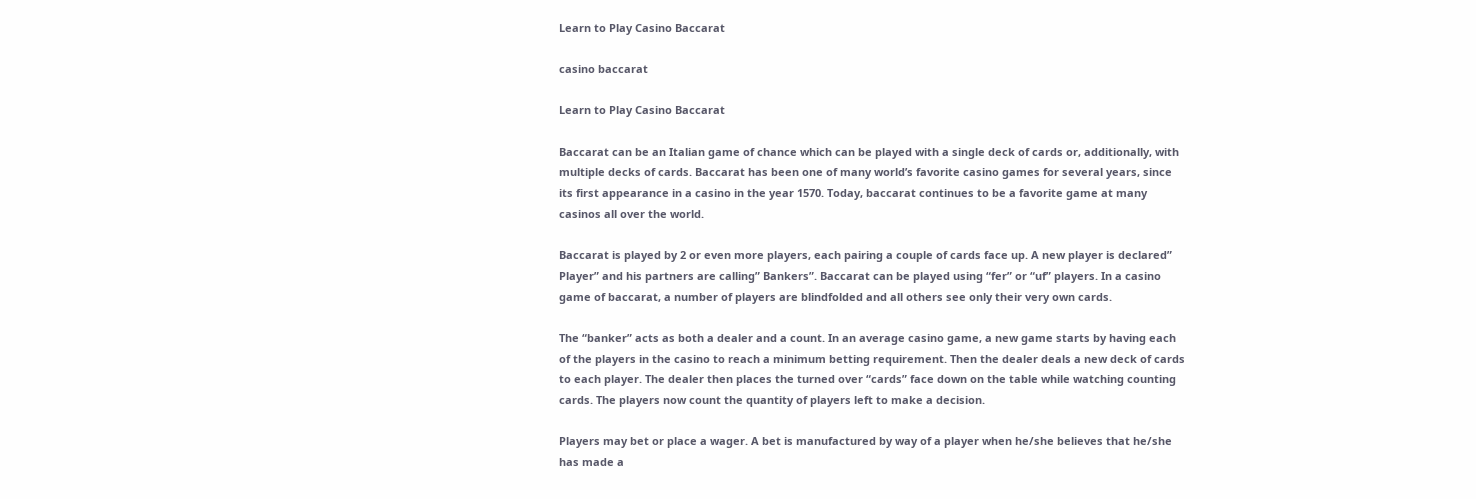Learn to Play Casino Baccarat

casino baccarat

Learn to Play Casino Baccarat

Baccarat can be an Italian game of chance which can be played with a single deck of cards or, additionally, with multiple decks of cards. Baccarat has been one of many world’s favorite casino games for several years, since its first appearance in a casino in the year 1570. Today, baccarat continues to be a favorite game at many casinos all over the world.

Baccarat is played by 2 or even more players, each pairing a couple of cards face up. A new player is declared” Player” and his partners are calling” Bankers”. Baccarat can be played using “fer” or “uf” players. In a casino game of baccarat, a number of players are blindfolded and all others see only their very own cards.

The “banker” acts as both a dealer and a count. In an average casino game, a new game starts by having each of the players in the casino to reach a minimum betting requirement. Then the dealer deals a new deck of cards to each player. The dealer then places the turned over “cards” face down on the table while watching counting cards. The players now count the quantity of players left to make a decision.

Players may bet or place a wager. A bet is manufactured by way of a player when he/she believes that he/she has made a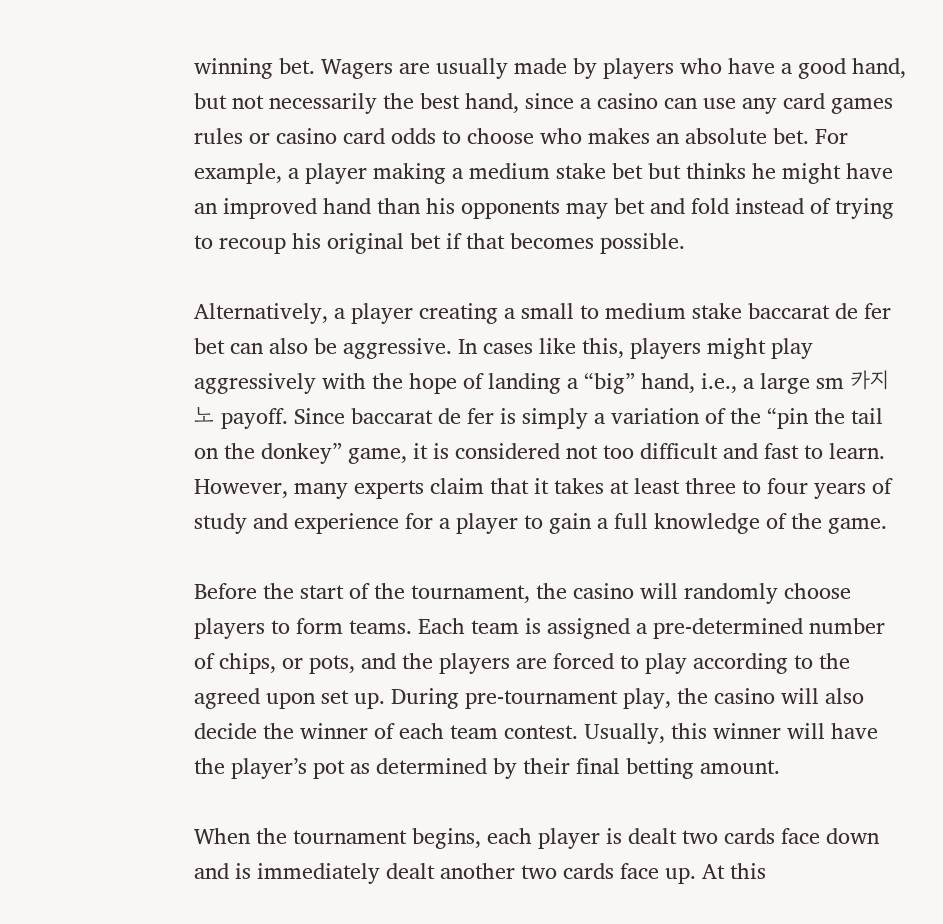winning bet. Wagers are usually made by players who have a good hand, but not necessarily the best hand, since a casino can use any card games rules or casino card odds to choose who makes an absolute bet. For example, a player making a medium stake bet but thinks he might have an improved hand than his opponents may bet and fold instead of trying to recoup his original bet if that becomes possible.

Alternatively, a player creating a small to medium stake baccarat de fer bet can also be aggressive. In cases like this, players might play aggressively with the hope of landing a “big” hand, i.e., a large sm 카지노 payoff. Since baccarat de fer is simply a variation of the “pin the tail on the donkey” game, it is considered not too difficult and fast to learn. However, many experts claim that it takes at least three to four years of study and experience for a player to gain a full knowledge of the game.

Before the start of the tournament, the casino will randomly choose players to form teams. Each team is assigned a pre-determined number of chips, or pots, and the players are forced to play according to the agreed upon set up. During pre-tournament play, the casino will also decide the winner of each team contest. Usually, this winner will have the player’s pot as determined by their final betting amount.

When the tournament begins, each player is dealt two cards face down and is immediately dealt another two cards face up. At this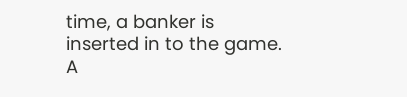time, a banker is inserted in to the game. A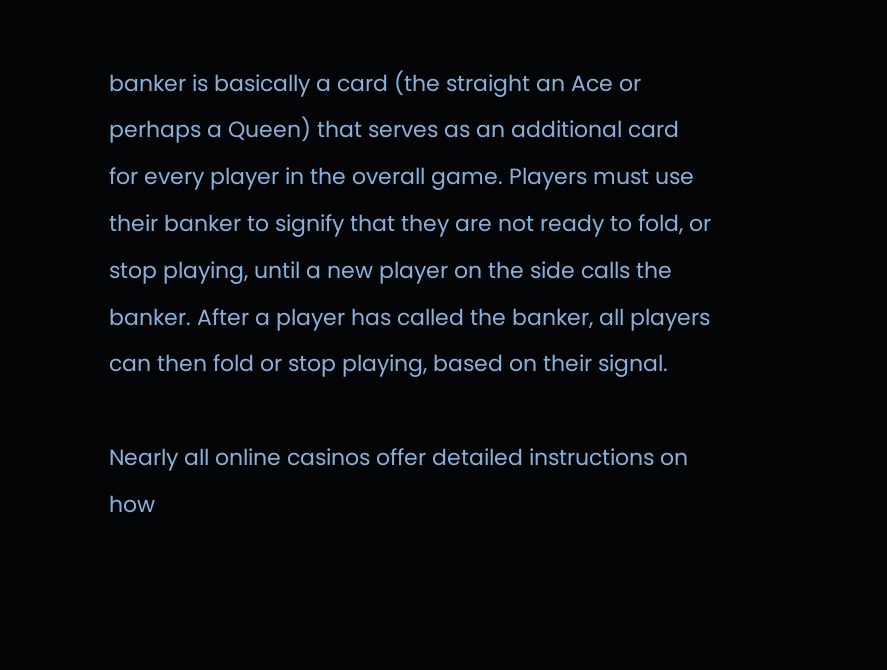banker is basically a card (the straight an Ace or perhaps a Queen) that serves as an additional card for every player in the overall game. Players must use their banker to signify that they are not ready to fold, or stop playing, until a new player on the side calls the banker. After a player has called the banker, all players can then fold or stop playing, based on their signal.

Nearly all online casinos offer detailed instructions on how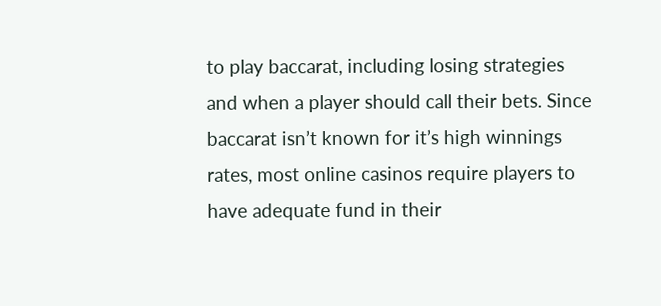to play baccarat, including losing strategies and when a player should call their bets. Since baccarat isn’t known for it’s high winnings rates, most online casinos require players to have adequate fund in their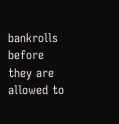bankrolls before they are allowed to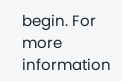begin. For more information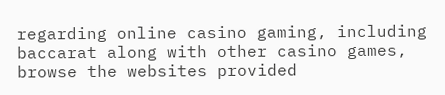regarding online casino gaming, including baccarat along with other casino games, browse the websites provided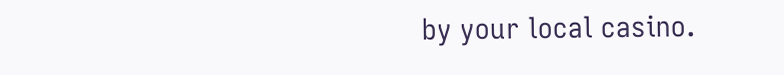by your local casino.